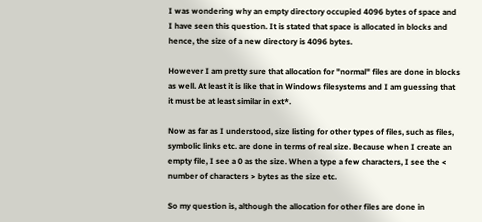I was wondering why an empty directory occupied 4096 bytes of space and I have seen this question. It is stated that space is allocated in blocks and hence, the size of a new directory is 4096 bytes.

However I am pretty sure that allocation for "normal" files are done in blocks as well. At least it is like that in Windows filesystems and I am guessing that it must be at least similar in ext*.

Now as far as I understood, size listing for other types of files, such as files, symbolic links etc. are done in terms of real size. Because when I create an empty file, I see a 0 as the size. When a type a few characters, I see the < number of characters > bytes as the size etc.

So my question is, although the allocation for other files are done in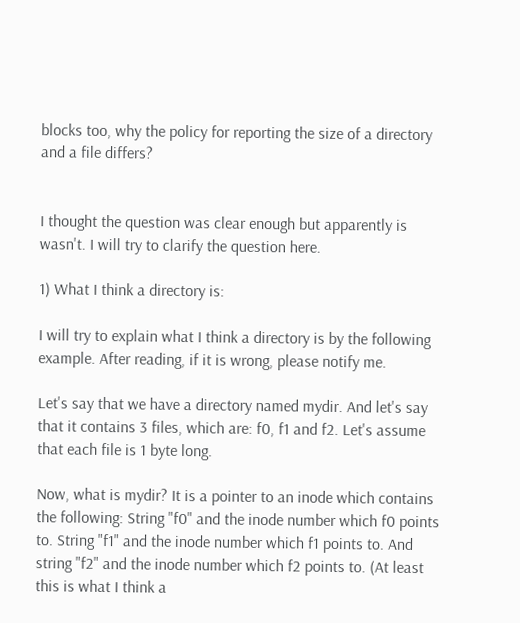blocks too, why the policy for reporting the size of a directory and a file differs?


I thought the question was clear enough but apparently is wasn't. I will try to clarify the question here.

1) What I think a directory is:

I will try to explain what I think a directory is by the following example. After reading, if it is wrong, please notify me.

Let's say that we have a directory named mydir. And let's say that it contains 3 files, which are: f0, f1 and f2. Let's assume that each file is 1 byte long.

Now, what is mydir? It is a pointer to an inode which contains the following: String "f0" and the inode number which f0 points to. String "f1" and the inode number which f1 points to. And string "f2" and the inode number which f2 points to. (At least this is what I think a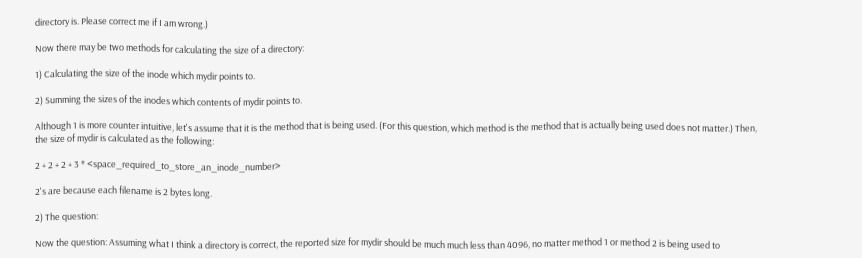directory is. Please correct me if I am wrong.)

Now there may be two methods for calculating the size of a directory:

1) Calculating the size of the inode which mydir points to.

2) Summing the sizes of the inodes which contents of mydir points to.

Although 1 is more counter intuitive, let's assume that it is the method that is being used. (For this question, which method is the method that is actually being used does not matter.) Then, the size of mydir is calculated as the following:

2 + 2 + 2 + 3 * <space_required_to_store_an_inode_number>

2's are because each filename is 2 bytes long.

2) The question:

Now the question: Assuming what I think a directory is correct, the reported size for mydir should be much much less than 4096, no matter method 1 or method 2 is being used to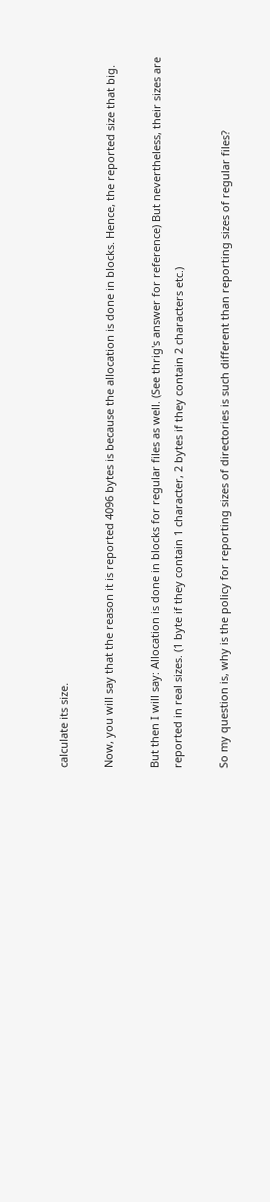calculate its size.

Now, you will say that the reason it is reported 4096 bytes is because the allocation is done in blocks. Hence, the reported size that big.

But then I will say: Allocation is done in blocks for regular files as well. (See thrig's answer for reference) But nevertheless, their sizes are reported in real sizes. (1 byte if they contain 1 character, 2 bytes if they contain 2 characters etc.)

So my question is, why is the policy for reporting sizes of directories is such different than reporting sizes of regular files?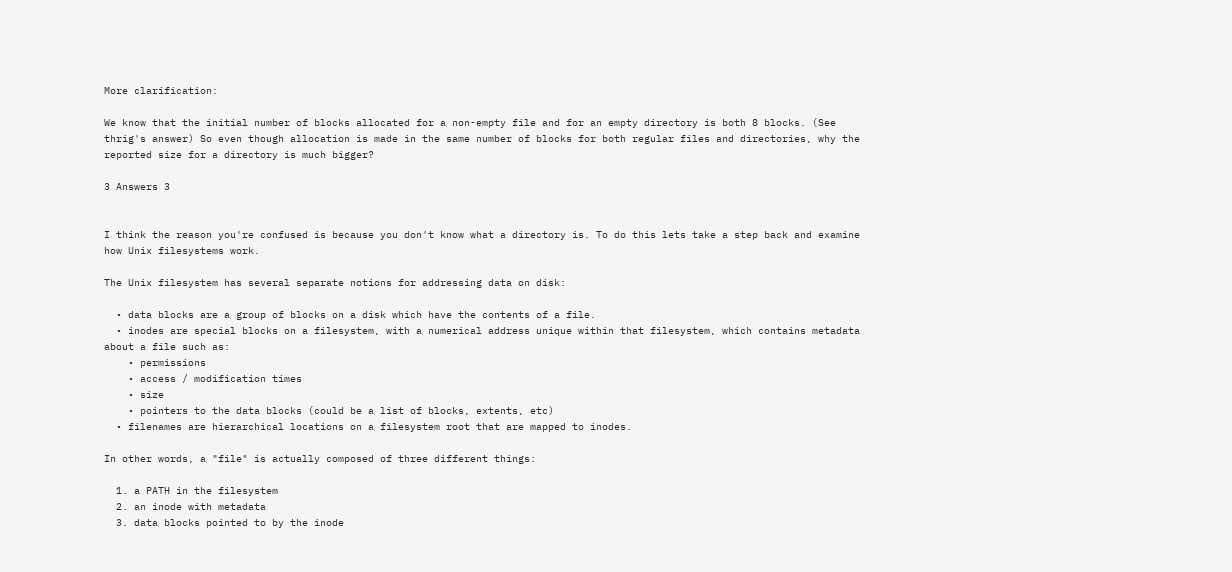More clarification:

We know that the initial number of blocks allocated for a non-empty file and for an empty directory is both 8 blocks. (See thrig's answer) So even though allocation is made in the same number of blocks for both regular files and directories, why the reported size for a directory is much bigger?

3 Answers 3


I think the reason you're confused is because you don't know what a directory is. To do this lets take a step back and examine how Unix filesystems work.

The Unix filesystem has several separate notions for addressing data on disk:

  • data blocks are a group of blocks on a disk which have the contents of a file.
  • inodes are special blocks on a filesystem, with a numerical address unique within that filesystem, which contains metadata about a file such as:
    • permissions
    • access / modification times
    • size
    • pointers to the data blocks (could be a list of blocks, extents, etc)
  • filenames are hierarchical locations on a filesystem root that are mapped to inodes.

In other words, a "file" is actually composed of three different things:

  1. a PATH in the filesystem
  2. an inode with metadata
  3. data blocks pointed to by the inode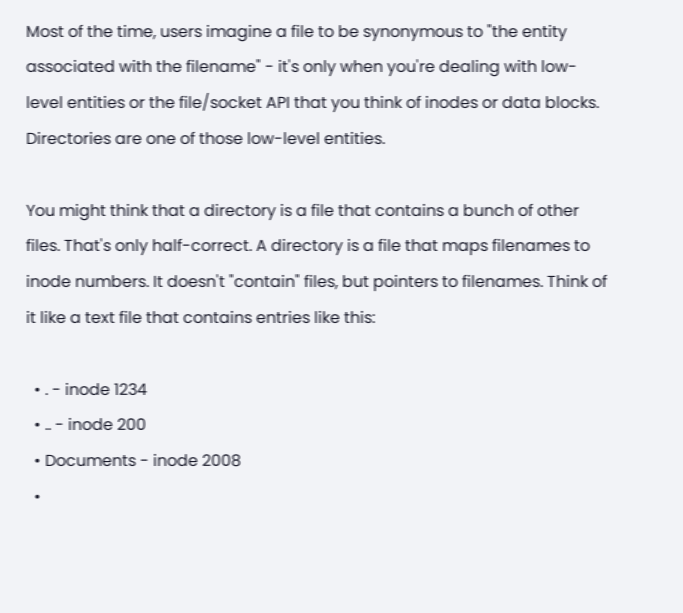Most of the time, users imagine a file to be synonymous to "the entity associated with the filename" - it's only when you're dealing with low-level entities or the file/socket API that you think of inodes or data blocks. Directories are one of those low-level entities.

You might think that a directory is a file that contains a bunch of other files. That's only half-correct. A directory is a file that maps filenames to inode numbers. It doesn't "contain" files, but pointers to filenames. Think of it like a text file that contains entries like this:

  • . - inode 1234
  • .. - inode 200
  • Documents - inode 2008
  •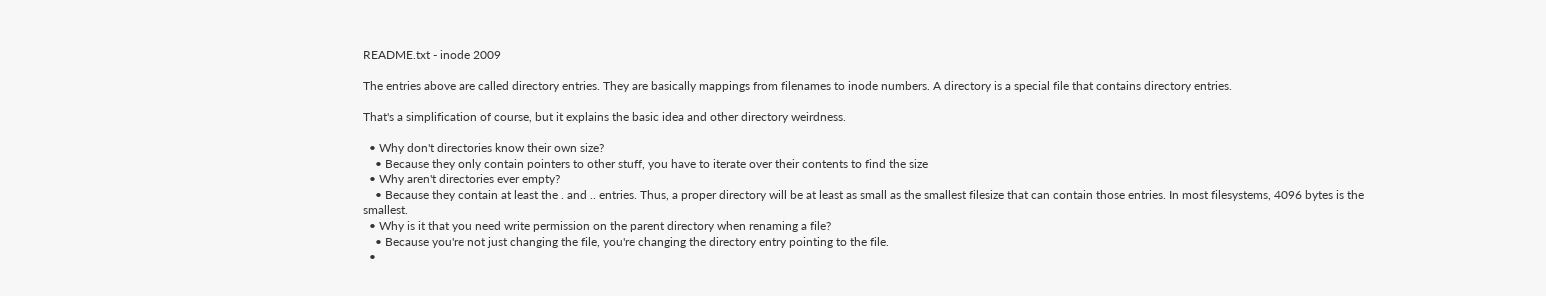README.txt - inode 2009

The entries above are called directory entries. They are basically mappings from filenames to inode numbers. A directory is a special file that contains directory entries.

That's a simplification of course, but it explains the basic idea and other directory weirdness.

  • Why don't directories know their own size?
    • Because they only contain pointers to other stuff, you have to iterate over their contents to find the size
  • Why aren't directories ever empty?
    • Because they contain at least the . and .. entries. Thus, a proper directory will be at least as small as the smallest filesize that can contain those entries. In most filesystems, 4096 bytes is the smallest.
  • Why is it that you need write permission on the parent directory when renaming a file?
    • Because you're not just changing the file, you're changing the directory entry pointing to the file.
  •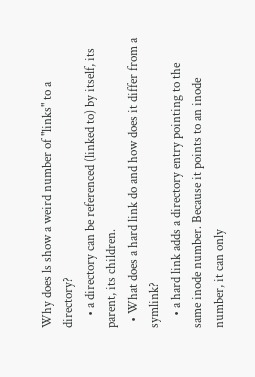Why does ls show a weird number of "links" to a directory?
    • a directory can be referenced (linked to) by itself, its parent, its children.
  • What does a hard link do and how does it differ from a symlink?
    • a hard link adds a directory entry pointing to the same inode number. Because it points to an inode number, it can only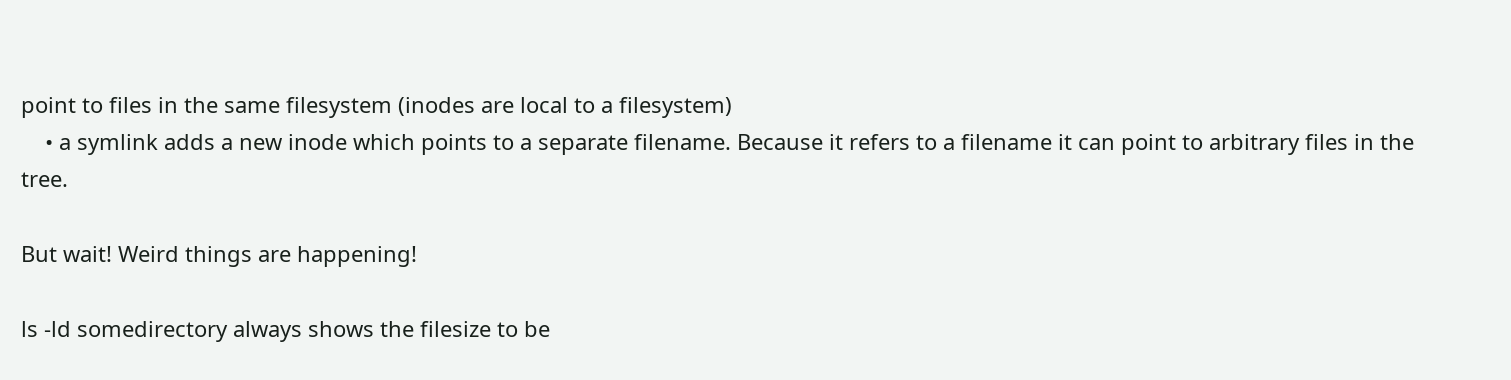point to files in the same filesystem (inodes are local to a filesystem)
    • a symlink adds a new inode which points to a separate filename. Because it refers to a filename it can point to arbitrary files in the tree.

But wait! Weird things are happening!

ls -ld somedirectory always shows the filesize to be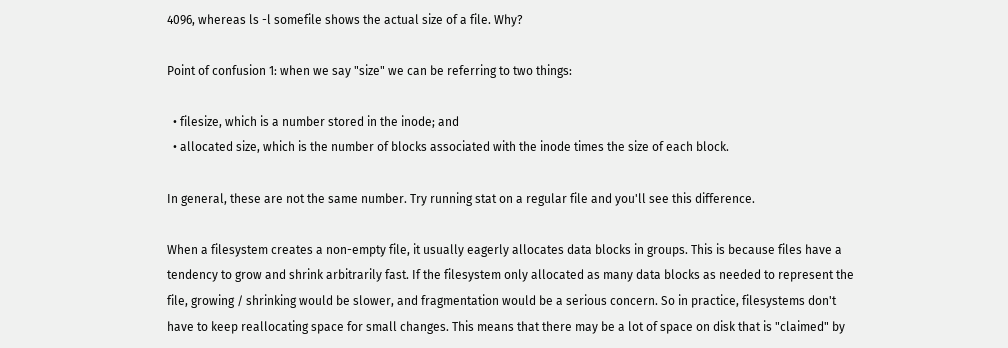4096, whereas ls -l somefile shows the actual size of a file. Why?

Point of confusion 1: when we say "size" we can be referring to two things:

  • filesize, which is a number stored in the inode; and
  • allocated size, which is the number of blocks associated with the inode times the size of each block.

In general, these are not the same number. Try running stat on a regular file and you'll see this difference.

When a filesystem creates a non-empty file, it usually eagerly allocates data blocks in groups. This is because files have a tendency to grow and shrink arbitrarily fast. If the filesystem only allocated as many data blocks as needed to represent the file, growing / shrinking would be slower, and fragmentation would be a serious concern. So in practice, filesystems don't have to keep reallocating space for small changes. This means that there may be a lot of space on disk that is "claimed" by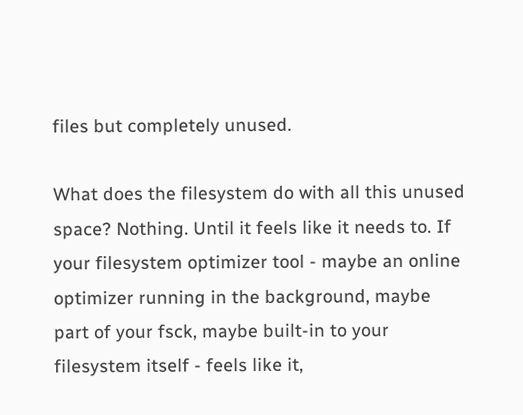files but completely unused.

What does the filesystem do with all this unused space? Nothing. Until it feels like it needs to. If your filesystem optimizer tool - maybe an online optimizer running in the background, maybe part of your fsck, maybe built-in to your filesystem itself - feels like it,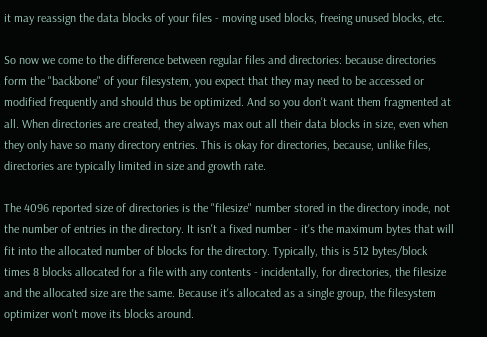it may reassign the data blocks of your files - moving used blocks, freeing unused blocks, etc.

So now we come to the difference between regular files and directories: because directories form the "backbone" of your filesystem, you expect that they may need to be accessed or modified frequently and should thus be optimized. And so you don't want them fragmented at all. When directories are created, they always max out all their data blocks in size, even when they only have so many directory entries. This is okay for directories, because, unlike files, directories are typically limited in size and growth rate.

The 4096 reported size of directories is the "filesize" number stored in the directory inode, not the number of entries in the directory. It isn't a fixed number - it's the maximum bytes that will fit into the allocated number of blocks for the directory. Typically, this is 512 bytes/block times 8 blocks allocated for a file with any contents - incidentally, for directories, the filesize and the allocated size are the same. Because it's allocated as a single group, the filesystem optimizer won't move its blocks around.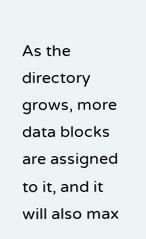As the directory grows, more data blocks are assigned to it, and it will also max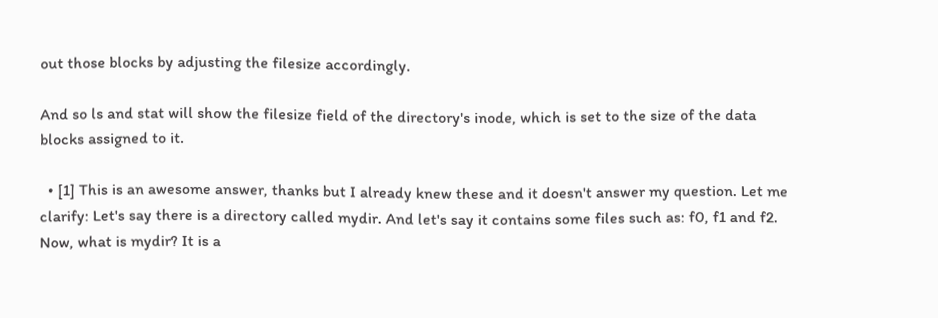out those blocks by adjusting the filesize accordingly.

And so ls and stat will show the filesize field of the directory's inode, which is set to the size of the data blocks assigned to it.

  • [1] This is an awesome answer, thanks but I already knew these and it doesn't answer my question. Let me clarify: Let's say there is a directory called mydir. And let's say it contains some files such as: f0, f1 and f2. Now, what is mydir? It is a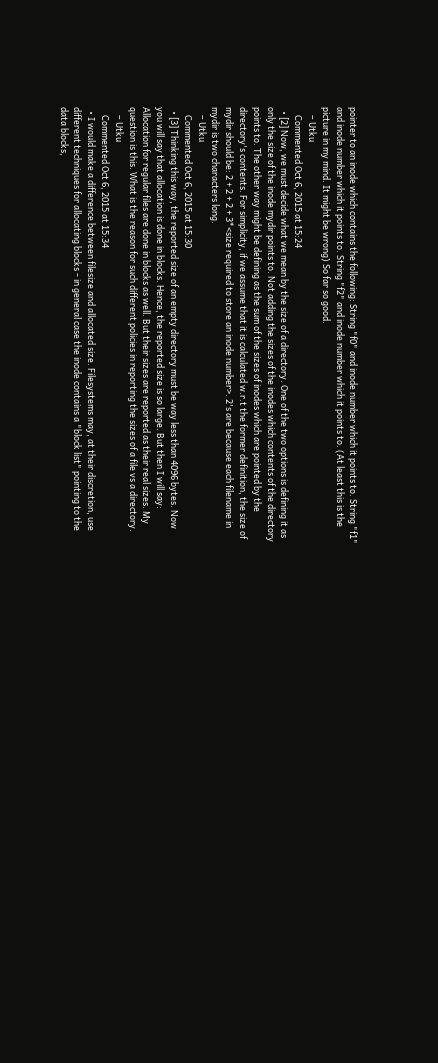pointer to an inode which contains the following: String "f0" and inode number which it points to. String "f1" and inode number which it points to. String "f2" and inode number which it points to. (At least this is the picture in my mind. It might be wrong) So far so good.
    – Utku
    Commented Oct 6, 2015 at 15:24
  • [2] Now, we must decide what we mean by the size of a directory. One of the two options is defining it as only the size of the inode mydir points to. Not adding the sizes of the inodes which contents of the directory points to. The other way might be defining as the sum of the sizes of inodes which are pointed by the directory's contents. For simplicity, if we assume that it is calculated w.r.t the former definition, the size of mydir should be: 2 + 2 + 2 + 3*<size required to store an inode number>. 2's are because each filename in mydir is two characters long.
    – Utku
    Commented Oct 6, 2015 at 15:30
  • [3] Thinking this way, the reported size of an empty directory must be way less than 4096 bytes. Now you will say that allocation is done in blocks. Hence, the reported size is so large. But then I will say: Allocation for regular files are done in blocks as well. But their sizes are reported as their real sizes. My question is this. What is the reason for such different policies in reporting the sizes of a file vs a directory.
    – Utku
    Commented Oct 6, 2015 at 15:34
  • I would make a difference between filesize and allocated size. Filesystems may, at their discretion, use different techniques for allocating blocks - in general case the inode contains a "block list" pointing to the data blocks,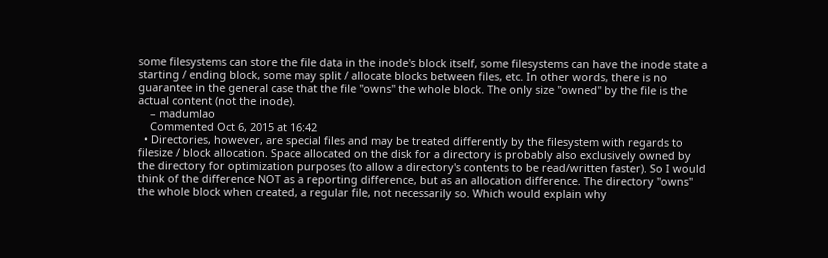some filesystems can store the file data in the inode's block itself, some filesystems can have the inode state a starting / ending block, some may split / allocate blocks between files, etc. In other words, there is no guarantee in the general case that the file "owns" the whole block. The only size "owned" by the file is the actual content (not the inode).
    – madumlao
    Commented Oct 6, 2015 at 16:42
  • Directories, however, are special files and may be treated differently by the filesystem with regards to filesize / block allocation. Space allocated on the disk for a directory is probably also exclusively owned by the directory for optimization purposes (to allow a directory's contents to be read/written faster). So I would think of the difference NOT as a reporting difference, but as an allocation difference. The directory "owns" the whole block when created, a regular file, not necessarily so. Which would explain why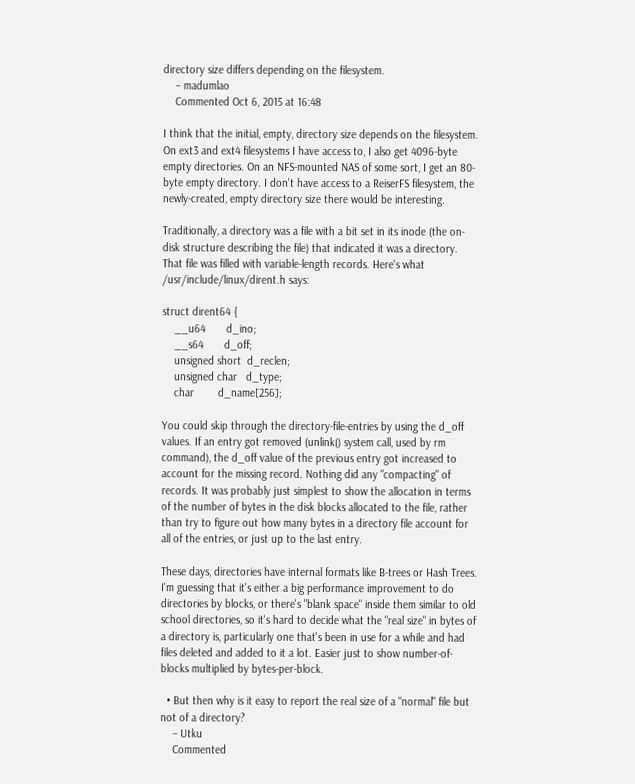directory size differs depending on the filesystem.
    – madumlao
    Commented Oct 6, 2015 at 16:48

I think that the initial, empty, directory size depends on the filesystem. On ext3 and ext4 filesystems I have access to, I also get 4096-byte empty directories. On an NFS-mounted NAS of some sort, I get an 80-byte empty directory. I don't have access to a ReiserFS filesystem, the newly-created, empty directory size there would be interesting.

Traditionally, a directory was a file with a bit set in its inode (the on-disk structure describing the file) that indicated it was a directory. That file was filled with variable-length records. Here's what /usr/include/linux/dirent.h says:

struct dirent64 {
    __u64       d_ino;
    __s64       d_off;
    unsigned short  d_reclen;
    unsigned char   d_type;
    char        d_name[256];

You could skip through the directory-file-entries by using the d_off values. If an entry got removed (unlink() system call, used by rm command), the d_off value of the previous entry got increased to account for the missing record. Nothing did any "compacting" of records. It was probably just simplest to show the allocation in terms of the number of bytes in the disk blocks allocated to the file, rather than try to figure out how many bytes in a directory file account for all of the entries, or just up to the last entry.

These days, directories have internal formats like B-trees or Hash Trees. I'm guessing that it's either a big performance improvement to do directories by blocks, or there's "blank space" inside them similar to old school directories, so it's hard to decide what the "real size" in bytes of a directory is, particularly one that's been in use for a while and had files deleted and added to it a lot. Easier just to show number-of-blocks multiplied by bytes-per-block.

  • But then why is it easy to report the real size of a "normal" file but not of a directory?
    – Utku
    Commented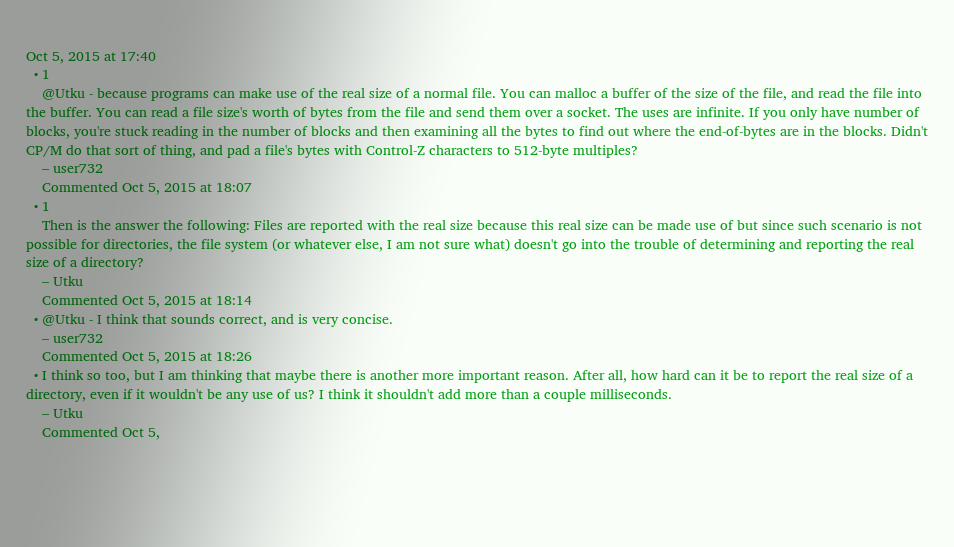Oct 5, 2015 at 17:40
  • 1
    @Utku - because programs can make use of the real size of a normal file. You can malloc a buffer of the size of the file, and read the file into the buffer. You can read a file size's worth of bytes from the file and send them over a socket. The uses are infinite. If you only have number of blocks, you're stuck reading in the number of blocks and then examining all the bytes to find out where the end-of-bytes are in the blocks. Didn't CP/M do that sort of thing, and pad a file's bytes with Control-Z characters to 512-byte multiples?
    – user732
    Commented Oct 5, 2015 at 18:07
  • 1
    Then is the answer the following: Files are reported with the real size because this real size can be made use of but since such scenario is not possible for directories, the file system (or whatever else, I am not sure what) doesn't go into the trouble of determining and reporting the real size of a directory?
    – Utku
    Commented Oct 5, 2015 at 18:14
  • @Utku - I think that sounds correct, and is very concise.
    – user732
    Commented Oct 5, 2015 at 18:26
  • I think so too, but I am thinking that maybe there is another more important reason. After all, how hard can it be to report the real size of a directory, even if it wouldn't be any use of us? I think it shouldn't add more than a couple milliseconds.
    – Utku
    Commented Oct 5,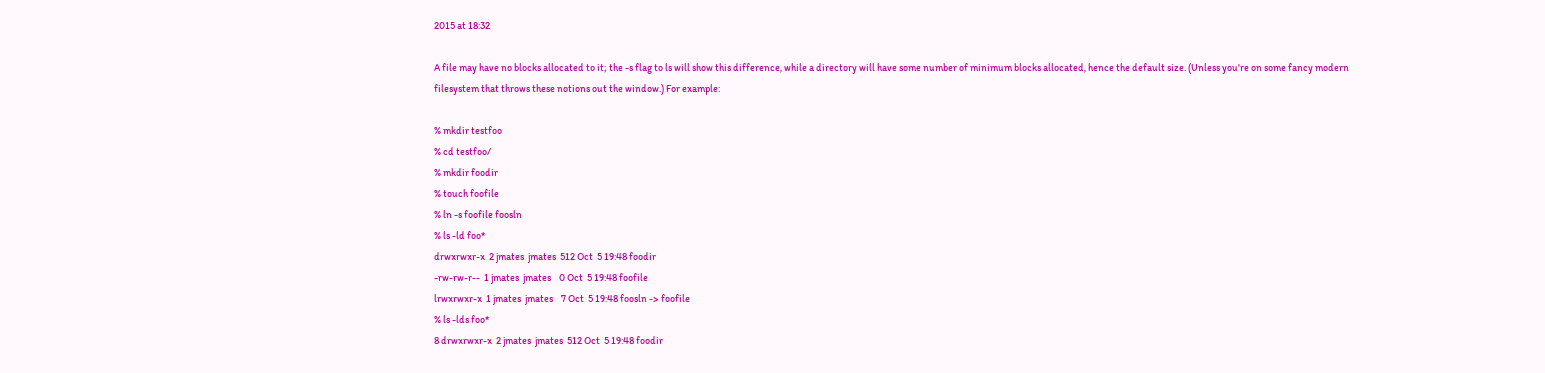2015 at 18:32

A file may have no blocks allocated to it; the -s flag to ls will show this difference, while a directory will have some number of minimum blocks allocated, hence the default size. (Unless you're on some fancy modern filesystem that throws these notions out the window.) For example:

% mkdir testfoo
% cd testfoo/
% mkdir foodir
% touch foofile
% ln -s foofile foosln
% ls -ld foo*
drwxrwxr-x  2 jmates  jmates  512 Oct  5 19:48 foodir
-rw-rw-r--  1 jmates  jmates    0 Oct  5 19:48 foofile
lrwxrwxr-x  1 jmates  jmates    7 Oct  5 19:48 foosln -> foofile
% ls -lds foo*
8 drwxrwxr-x  2 jmates  jmates  512 Oct  5 19:48 foodir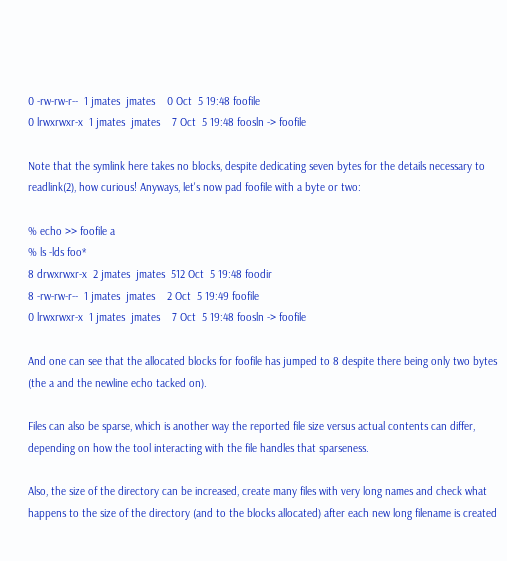0 -rw-rw-r--  1 jmates  jmates    0 Oct  5 19:48 foofile
0 lrwxrwxr-x  1 jmates  jmates    7 Oct  5 19:48 foosln -> foofile

Note that the symlink here takes no blocks, despite dedicating seven bytes for the details necessary to readlink(2), how curious! Anyways, let's now pad foofile with a byte or two:

% echo >> foofile a
% ls -lds foo*
8 drwxrwxr-x  2 jmates  jmates  512 Oct  5 19:48 foodir
8 -rw-rw-r--  1 jmates  jmates    2 Oct  5 19:49 foofile
0 lrwxrwxr-x  1 jmates  jmates    7 Oct  5 19:48 foosln -> foofile

And one can see that the allocated blocks for foofile has jumped to 8 despite there being only two bytes (the a and the newline echo tacked on).

Files can also be sparse, which is another way the reported file size versus actual contents can differ, depending on how the tool interacting with the file handles that sparseness.

Also, the size of the directory can be increased, create many files with very long names and check what happens to the size of the directory (and to the blocks allocated) after each new long filename is created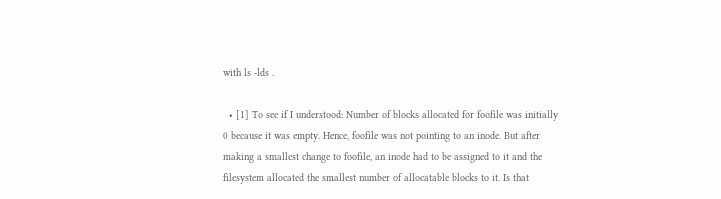with ls -lds .

  • [1] To see if I understood: Number of blocks allocated for foofile was initially 0 because it was empty. Hence, foofile was not pointing to an inode. But after making a smallest change to foofile, an inode had to be assigned to it and the filesystem allocated the smallest number of allocatable blocks to it. Is that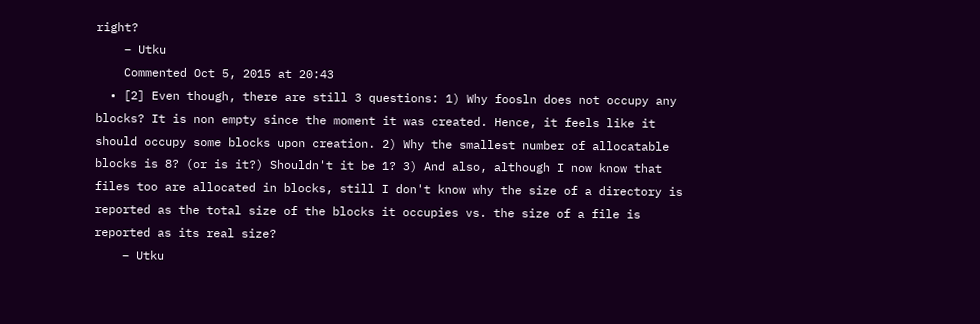right?
    – Utku
    Commented Oct 5, 2015 at 20:43
  • [2] Even though, there are still 3 questions: 1) Why foosln does not occupy any blocks? It is non empty since the moment it was created. Hence, it feels like it should occupy some blocks upon creation. 2) Why the smallest number of allocatable blocks is 8? (or is it?) Shouldn't it be 1? 3) And also, although I now know that files too are allocated in blocks, still I don't know why the size of a directory is reported as the total size of the blocks it occupies vs. the size of a file is reported as its real size?
    – Utku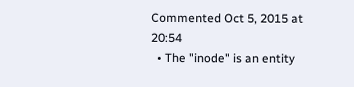Commented Oct 5, 2015 at 20:54
  • The "inode" is an entity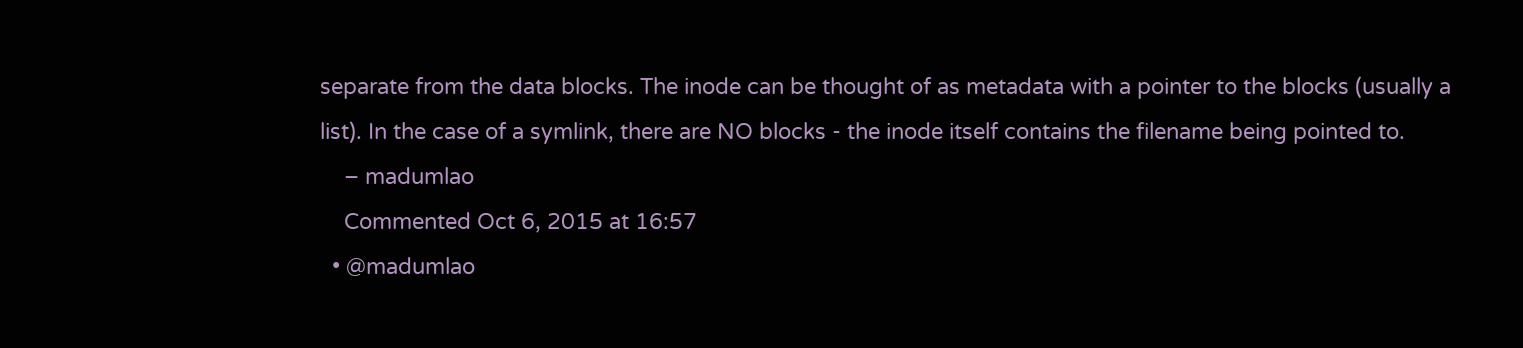separate from the data blocks. The inode can be thought of as metadata with a pointer to the blocks (usually a list). In the case of a symlink, there are NO blocks - the inode itself contains the filename being pointed to.
    – madumlao
    Commented Oct 6, 2015 at 16:57
  • @madumlao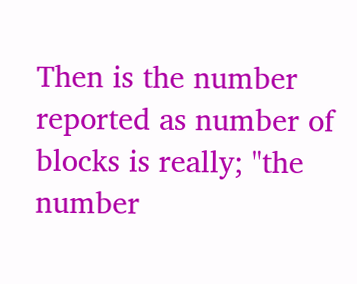Then is the number reported as number of blocks is really; "the number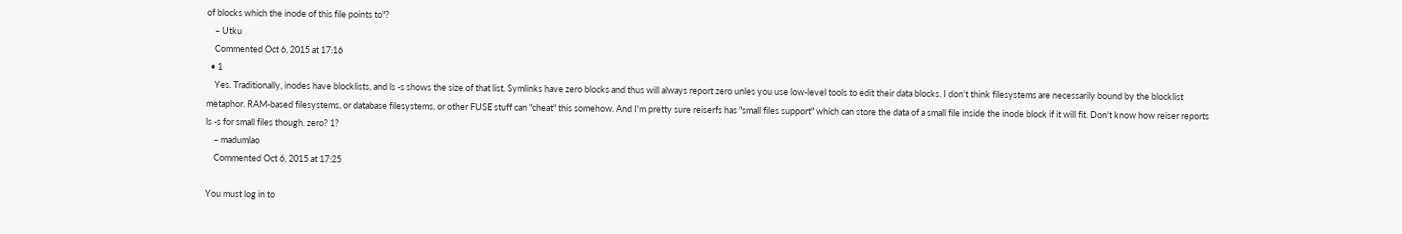of blocks which the inode of this file points to"?
    – Utku
    Commented Oct 6, 2015 at 17:16
  • 1
    Yes. Traditionally, inodes have blocklists, and ls -s shows the size of that list. Symlinks have zero blocks and thus will always report zero unles you use low-level tools to edit their data blocks. I don't think filesystems are necessarily bound by the blocklist metaphor. RAM-based filesystems, or database filesystems, or other FUSE stuff can "cheat" this somehow. And I'm pretty sure reiserfs has "small files support" which can store the data of a small file inside the inode block if it will fit. Don't know how reiser reports ls -s for small files though. zero? 1?
    – madumlao
    Commented Oct 6, 2015 at 17:25

You must log in to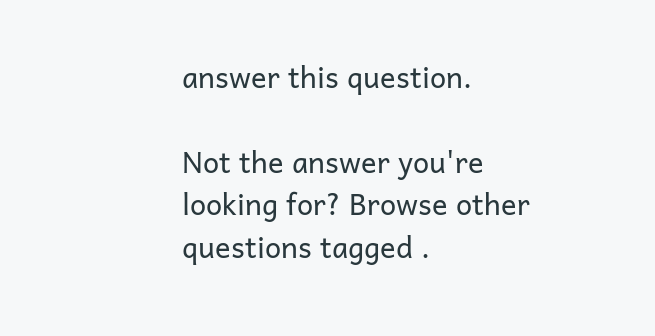answer this question.

Not the answer you're looking for? Browse other questions tagged .